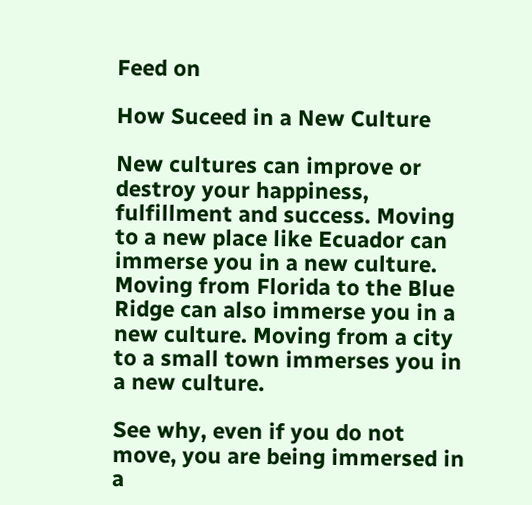Feed on

How Suceed in a New Culture

New cultures can improve or destroy your happiness, fulfillment and success. Moving to a new place like Ecuador can immerse you in a new culture. Moving from Florida to the Blue Ridge can also immerse you in a new culture. Moving from a city to a small town immerses you in a new culture.

See why, even if you do not move, you are being immersed in a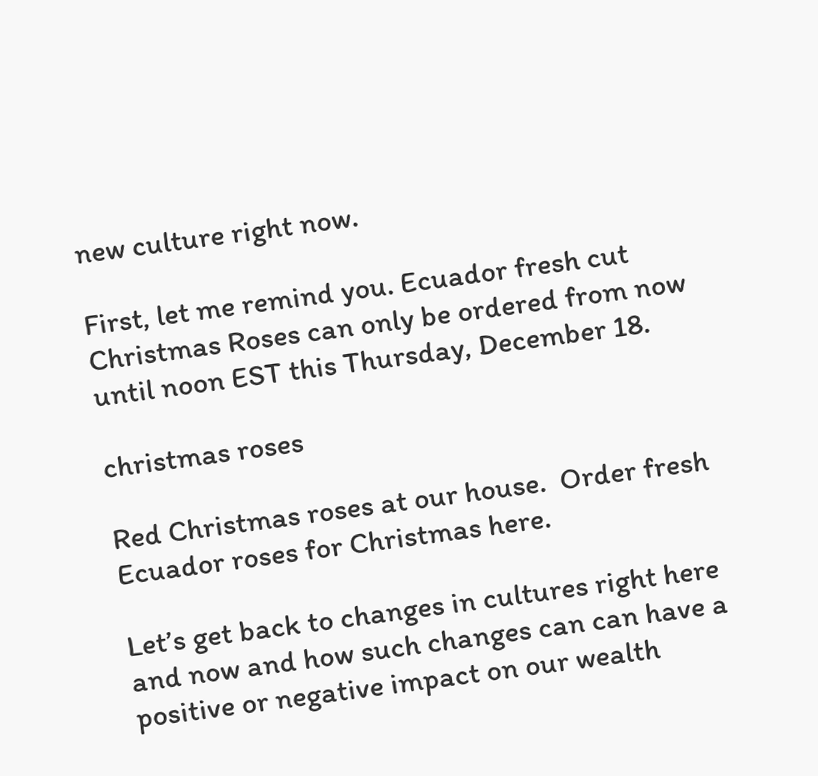new culture right now.

First, let me remind you. Ecuador fresh cut Christmas Roses can only be ordered from now until noon EST this Thursday, December 18.

christmas roses

Red Christmas roses at our house.  Order fresh Ecuador roses for Christmas here.

Let’s get back to changes in cultures right here and now and how such changes can can have a positive or negative impact on our wealth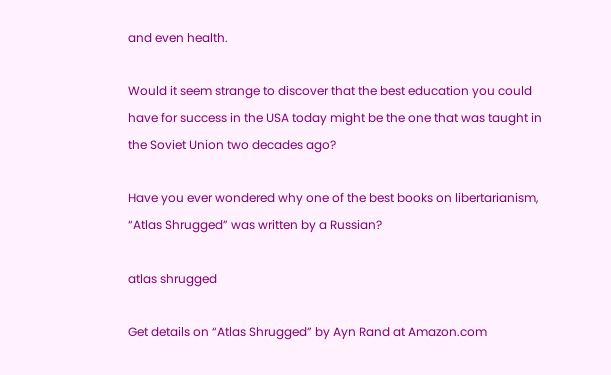and even health.

Would it seem strange to discover that the best education you could have for success in the USA today might be the one that was taught in the Soviet Union two decades ago?

Have you ever wondered why one of the best books on libertarianism, “Atlas Shrugged” was written by a Russian?

atlas shrugged

Get details on “Atlas Shrugged” by Ayn Rand at Amazon.com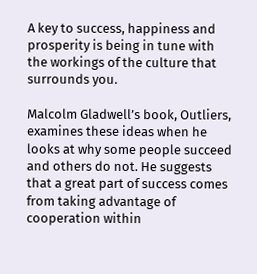A key to success, happiness and prosperity is being in tune with the workings of the culture that surrounds you.

Malcolm Gladwell’s book, Outliers, examines these ideas when he looks at why some people succeed and others do not. He suggests that a great part of success comes from taking advantage of cooperation within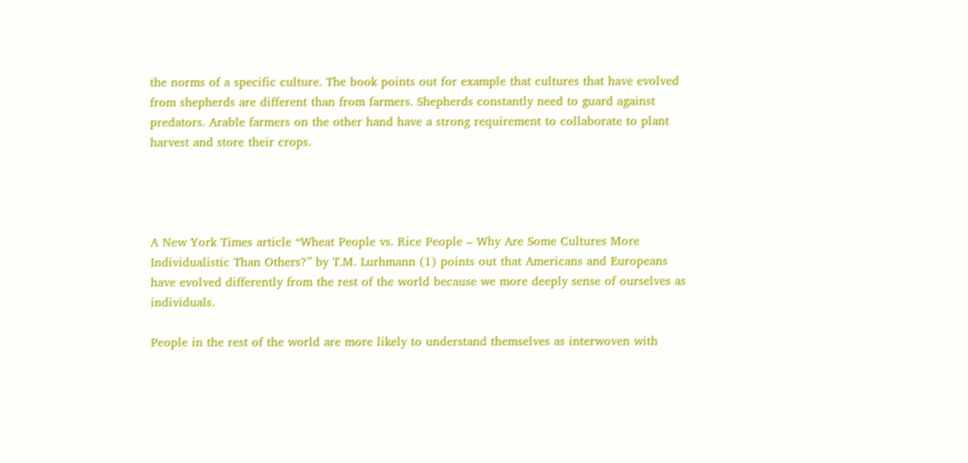the norms of a specific culture. The book points out for example that cultures that have evolved from shepherds are different than from farmers. Shepherds constantly need to guard against predators. Arable farmers on the other hand have a strong requirement to collaborate to plant harvest and store their crops.




A New York Times article “Wheat People vs. Rice People – Why Are Some Cultures More Individualistic Than Others?” by T.M. Lurhmann (1) points out that Americans and Europeans have evolved differently from the rest of the world because we more deeply sense of ourselves as individuals.

People in the rest of the world are more likely to understand themselves as interwoven with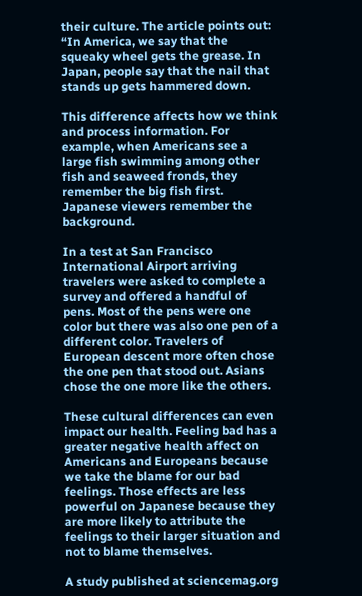their culture. The article points out: “In America, we say that the squeaky wheel gets the grease. In Japan, people say that the nail that stands up gets hammered down.

This difference affects how we think and process information. For example, when Americans see a large fish swimming among other fish and seaweed fronds, they remember the big fish first. Japanese viewers remember the background.

In a test at San Francisco International Airport arriving travelers were asked to complete a survey and offered a handful of pens. Most of the pens were one color but there was also one pen of a different color. Travelers of European descent more often chose the one pen that stood out. Asians chose the one more like the others.

These cultural differences can even impact our health. Feeling bad has a greater negative health affect on Americans and Europeans because we take the blame for our bad feelings. Those effects are less powerful on Japanese because they are more likely to attribute the feelings to their larger situation and not to blame themselves.

A study published at sciencemag.org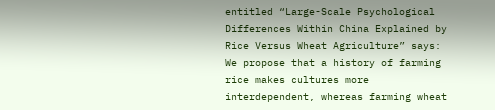entitled “Large-Scale Psychological Differences Within China Explained by Rice Versus Wheat Agriculture” says:
We propose that a history of farming rice makes cultures more interdependent, whereas farming wheat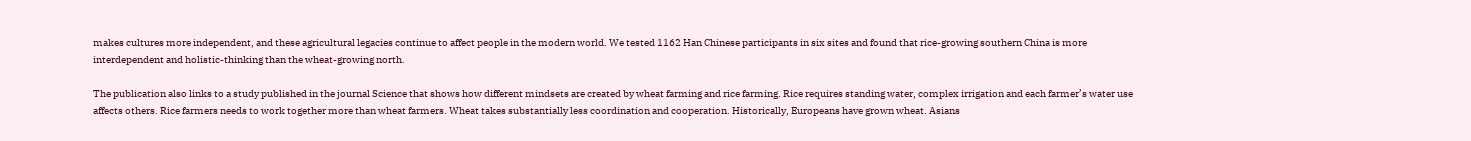makes cultures more independent, and these agricultural legacies continue to affect people in the modern world. We tested 1162 Han Chinese participants in six sites and found that rice-growing southern China is more interdependent and holistic-thinking than the wheat-growing north.

The publication also links to a study published in the journal Science that shows how different mindsets are created by wheat farming and rice farming. Rice requires standing water, complex irrigation and each farmer’s water use affects others. Rice farmers needs to work together more than wheat farmers. Wheat takes substantially less coordination and cooperation. Historically, Europeans have grown wheat. Asians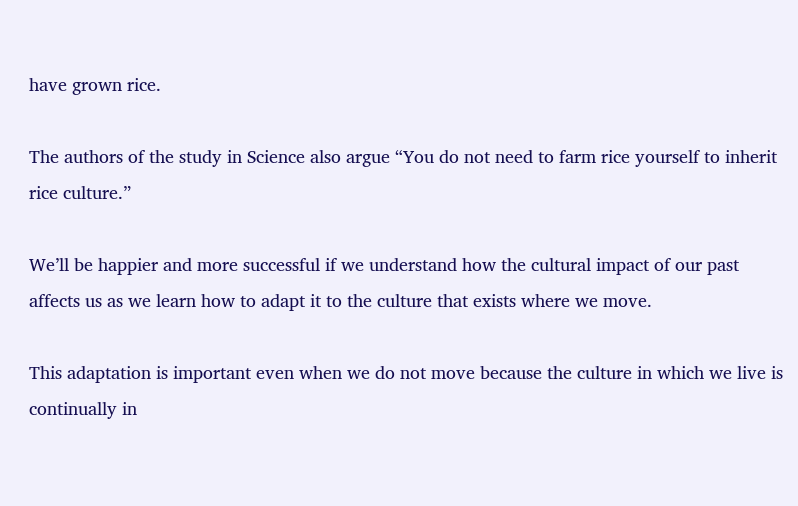have grown rice.

The authors of the study in Science also argue “You do not need to farm rice yourself to inherit rice culture.”

We’ll be happier and more successful if we understand how the cultural impact of our past affects us as we learn how to adapt it to the culture that exists where we move.

This adaptation is important even when we do not move because the culture in which we live is continually in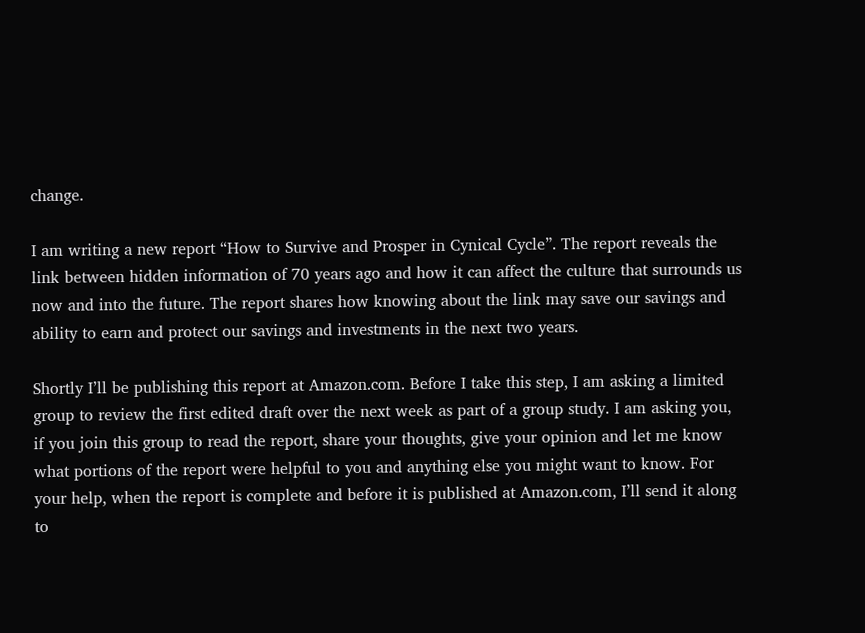change.

I am writing a new report “How to Survive and Prosper in Cynical Cycle”. The report reveals the link between hidden information of 70 years ago and how it can affect the culture that surrounds us now and into the future. The report shares how knowing about the link may save our savings and ability to earn and protect our savings and investments in the next two years.

Shortly I’ll be publishing this report at Amazon.com. Before I take this step, I am asking a limited group to review the first edited draft over the next week as part of a group study. I am asking you, if you join this group to read the report, share your thoughts, give your opinion and let me know what portions of the report were helpful to you and anything else you might want to know. For your help, when the report is complete and before it is published at Amazon.com, I’ll send it along to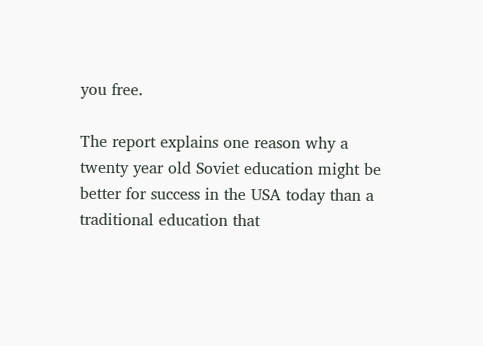you free.

The report explains one reason why a twenty year old Soviet education might be better for success in the USA today than a traditional education that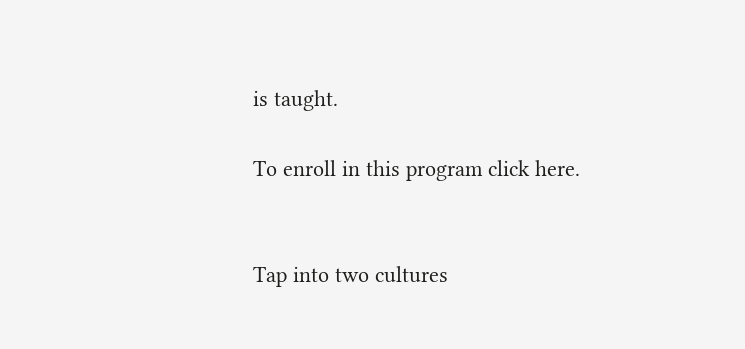is taught.

To enroll in this program click here.


Tap into two cultures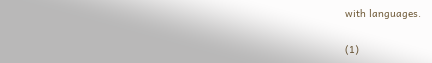with languages.

(1)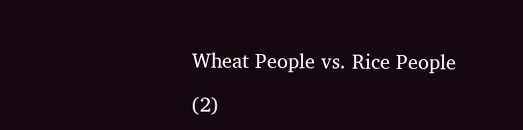Wheat People vs. Rice People

(2)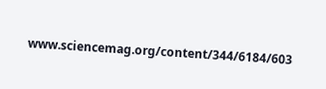www.sciencemag.org/content/344/6184/603